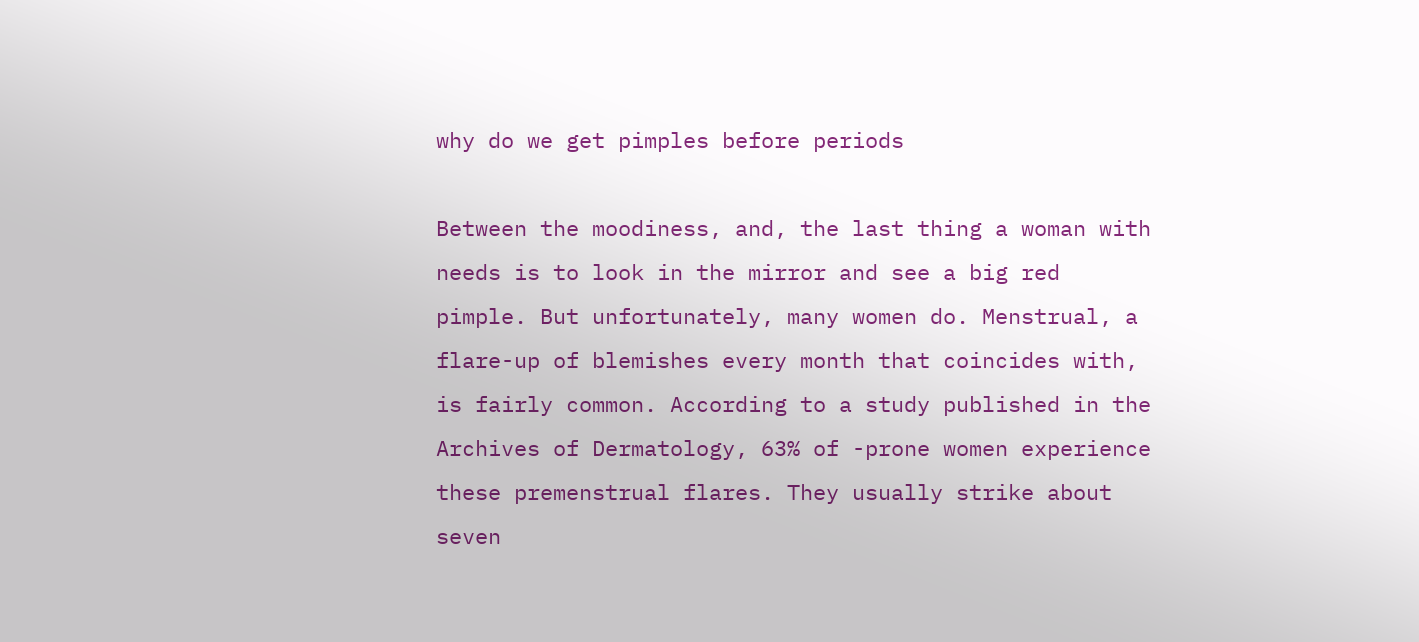why do we get pimples before periods

Between the moodiness, and, the last thing a woman with
needs is to look in the mirror and see a big red pimple. But unfortunately, many women do. Menstrual, a flare-up of blemishes every month that coincides with, is fairly common. According to a study published in the Archives of Dermatology, 63% of -prone women experience these premenstrual flares. They usually strike about seven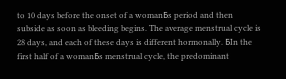to 10 days before the onset of a womanБs period and then subside as soon as bleeding begins. The average menstrual cycle is 28 days, and each of these days is different hormonally. БIn the first half of a womanБs menstrual cycle, the predominant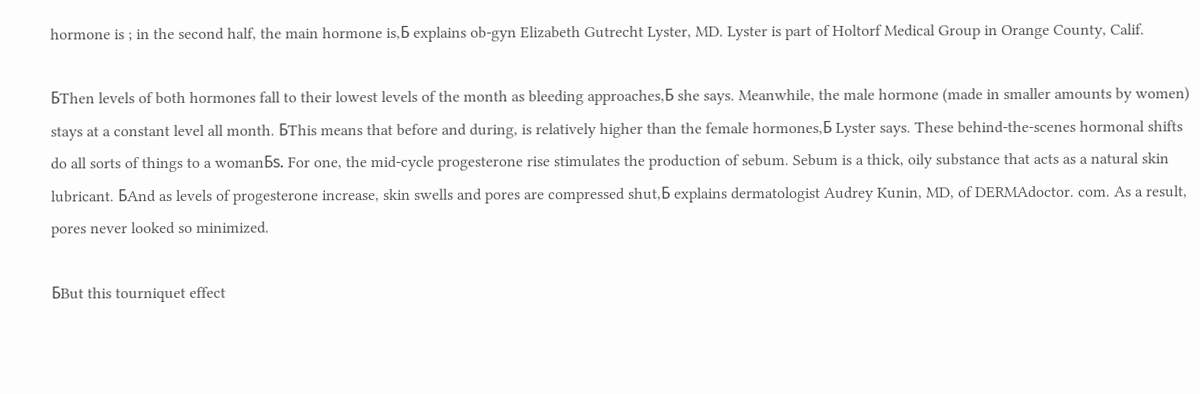hormone is ; in the second half, the main hormone is,Б explains ob-gyn Elizabeth Gutrecht Lyster, MD. Lyster is part of Holtorf Medical Group in Orange County, Calif.

БThen levels of both hormones fall to their lowest levels of the month as bleeding approaches,Б she says. Meanwhile, the male hormone (made in smaller amounts by women) stays at a constant level all month. БThis means that before and during, is relatively higher than the female hormones,Б Lyster says. These behind-the-scenes hormonal shifts do all sorts of things to a womanБs. For one, the mid-cycle progesterone rise stimulates the production of sebum. Sebum is a thick, oily substance that acts as a natural skin lubricant. БAnd as levels of progesterone increase, skin swells and pores are compressed shut,Б explains dermatologist Audrey Kunin, MD, of DERMAdoctor. com. As a result, pores never looked so minimized.

БBut this tourniquet effect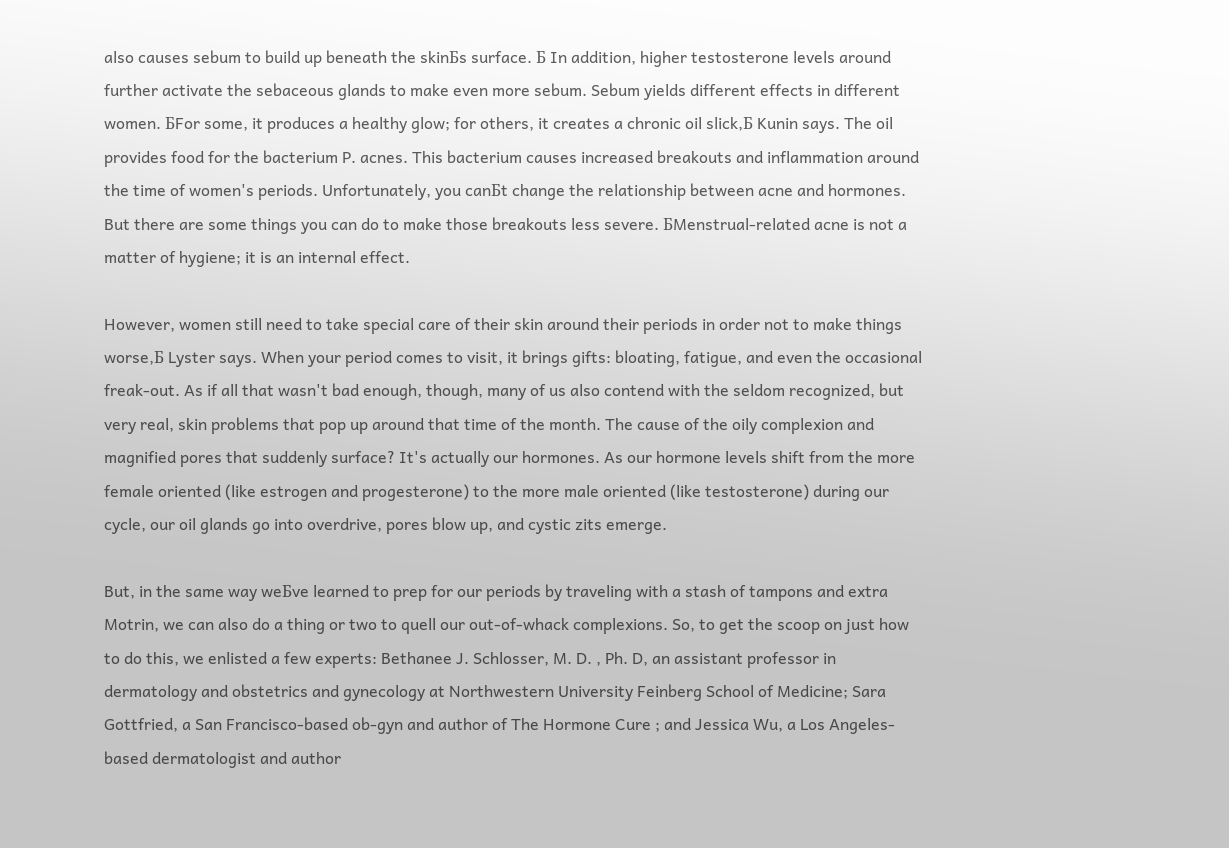also causes sebum to build up beneath the skinБs surface. Б In addition, higher testosterone levels around further activate the sebaceous glands to make even more sebum. Sebum yields different effects in different women. БFor some, it produces a healthy glow; for others, it creates a chronic oil slick,Б Kunin says. The oil provides food for the bacterium P. acnes. This bacterium causes increased breakouts and inflammation around the time of women's periods. Unfortunately, you canБt change the relationship between acne and hormones. But there are some things you can do to make those breakouts less severe. БMenstrual-related acne is not a matter of hygiene; it is an internal effect.

However, women still need to take special care of their skin around their periods in order not to make things worse,Б Lyster says. When your period comes to visit, it brings gifts: bloating, fatigue, and even the occasional freak-out. As if all that wasn't bad enough, though, many of us also contend with the seldom recognized, but very real, skin problems that pop up around that time of the month. The cause of the oily complexion and magnified pores that suddenly surface? It's actually our hormones. As our hormone levels shift from the more female oriented (like estrogen and progesterone) to the more male oriented (like testosterone) during our cycle, our oil glands go into overdrive, pores blow up, and cystic zits emerge.

But, in the same way weБve learned to prep for our periods by traveling with a stash of tampons and extra Motrin, we can also do a thing or two to quell our out-of-whack complexions. So, to get the scoop on just how to do this, we enlisted a few experts: Bethanee J. Schlosser, M. D. , Ph. D, an assistant professor in dermatology and obstetrics and gynecology at Northwestern University Feinberg School of Medicine; Sara Gottfried, a San Francisco-based ob-gyn and author of The Hormone Cure ; and Jessica Wu, a Los Angeles-based dermatologist and author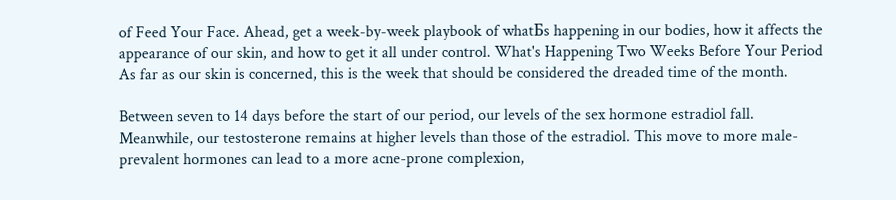of Feed Your Face. Ahead, get a week-by-week playbook of whatБs happening in our bodies, how it affects the appearance of our skin, and how to get it all under control. What's Happening Two Weeks Before Your Period As far as our skin is concerned, this is the week that should be considered the dreaded time of the month.

Between seven to 14 days before the start of our period, our levels of the sex hormone estradiol fall. Meanwhile, our testosterone remains at higher levels than those of the estradiol. This move to more male-prevalent hormones can lead to a more acne-prone complexion,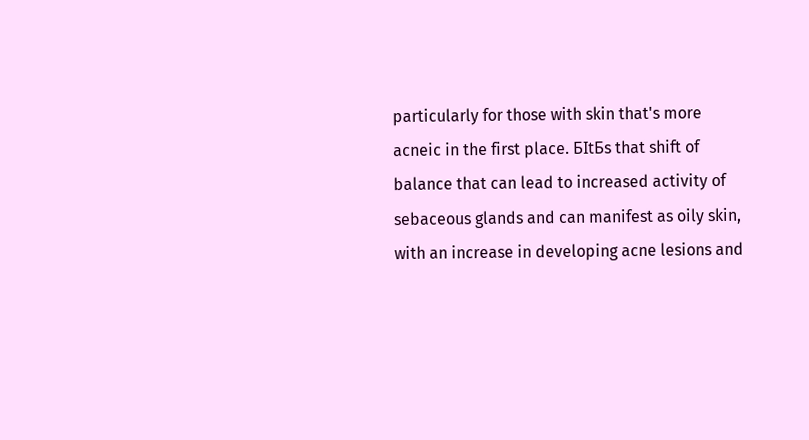particularly for those with skin that's more acneic in the first place. БItБs that shift of balance that can lead to increased activity of sebaceous glands and can manifest as oily skin, with an increase in developing acne lesions and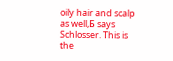oily hair and scalp as well,Б says Schlosser. This is the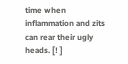time when inflammation and zits can rear their ugly heads. [! ]